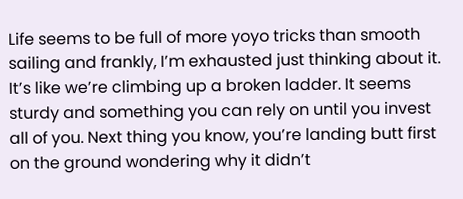Life seems to be full of more yoyo tricks than smooth sailing and frankly, I’m exhausted just thinking about it. It’s like we’re climbing up a broken ladder. It seems sturdy and something you can rely on until you invest all of you. Next thing you know, you’re landing butt first on the ground wondering why it didn’t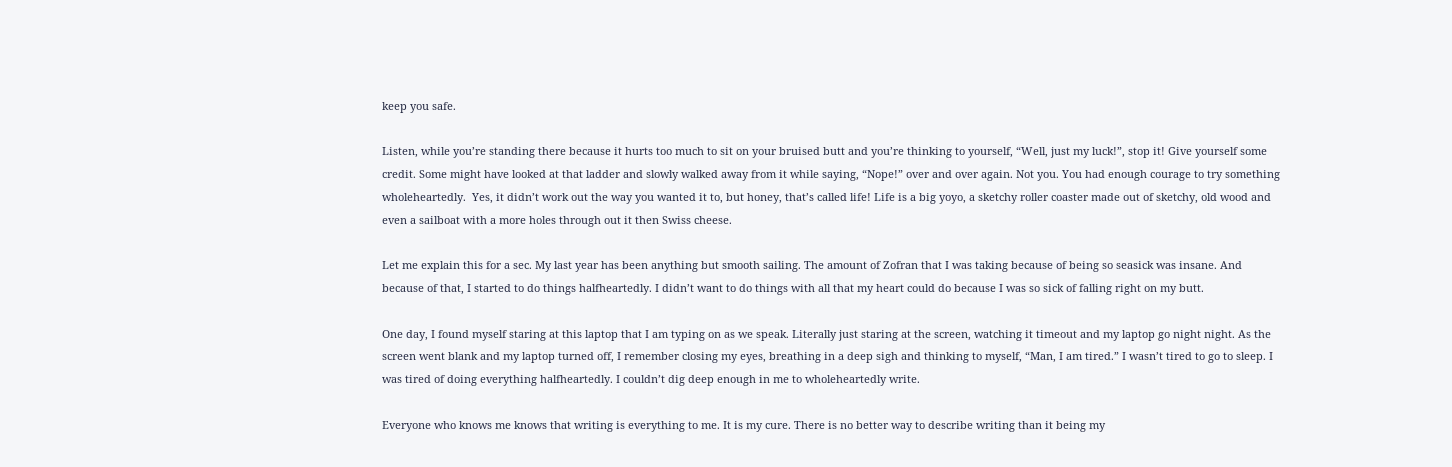keep you safe.

Listen, while you’re standing there because it hurts too much to sit on your bruised butt and you’re thinking to yourself, “Well, just my luck!”, stop it! Give yourself some credit. Some might have looked at that ladder and slowly walked away from it while saying, “Nope!” over and over again. Not you. You had enough courage to try something wholeheartedly.  Yes, it didn’t work out the way you wanted it to, but honey, that’s called life! Life is a big yoyo, a sketchy roller coaster made out of sketchy, old wood and even a sailboat with a more holes through out it then Swiss cheese.

Let me explain this for a sec. My last year has been anything but smooth sailing. The amount of Zofran that I was taking because of being so seasick was insane. And because of that, I started to do things halfheartedly. I didn’t want to do things with all that my heart could do because I was so sick of falling right on my butt.

One day, I found myself staring at this laptop that I am typing on as we speak. Literally just staring at the screen, watching it timeout and my laptop go night night. As the screen went blank and my laptop turned off, I remember closing my eyes, breathing in a deep sigh and thinking to myself, “Man, I am tired.” I wasn’t tired to go to sleep. I was tired of doing everything halfheartedly. I couldn’t dig deep enough in me to wholeheartedly write.

Everyone who knows me knows that writing is everything to me. It is my cure. There is no better way to describe writing than it being my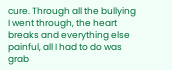cure. Through all the bullying I went through, the heart breaks and everything else painful, all I had to do was grab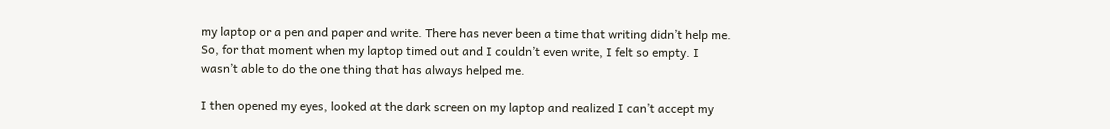my laptop or a pen and paper and write. There has never been a time that writing didn’t help me. So, for that moment when my laptop timed out and I couldn’t even write, I felt so empty. I wasn’t able to do the one thing that has always helped me.

I then opened my eyes, looked at the dark screen on my laptop and realized I can’t accept my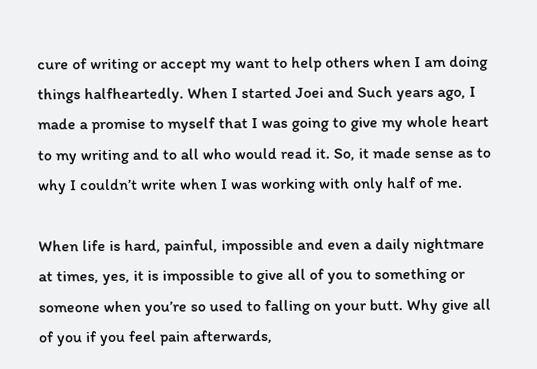cure of writing or accept my want to help others when I am doing things halfheartedly. When I started Joei and Such years ago, I made a promise to myself that I was going to give my whole heart to my writing and to all who would read it. So, it made sense as to why I couldn’t write when I was working with only half of me.

When life is hard, painful, impossible and even a daily nightmare at times, yes, it is impossible to give all of you to something or someone when you’re so used to falling on your butt. Why give all of you if you feel pain afterwards,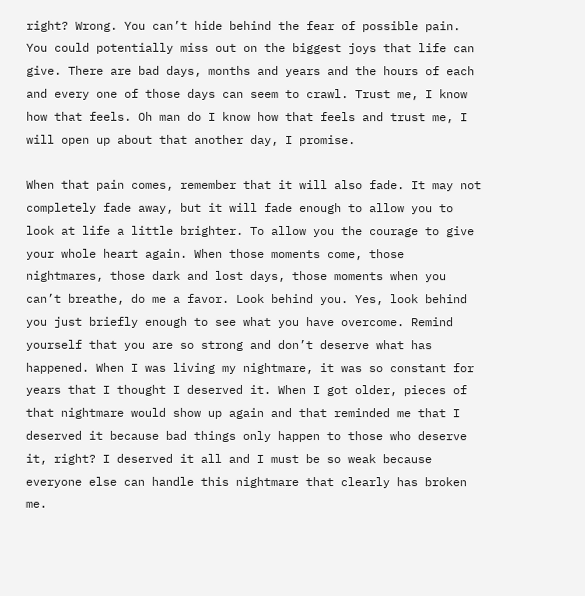right? Wrong. You can’t hide behind the fear of possible pain. You could potentially miss out on the biggest joys that life can give. There are bad days, months and years and the hours of each and every one of those days can seem to crawl. Trust me, I know how that feels. Oh man do I know how that feels and trust me, I will open up about that another day, I promise.

When that pain comes, remember that it will also fade. It may not completely fade away, but it will fade enough to allow you to look at life a little brighter. To allow you the courage to give your whole heart again. When those moments come, those nightmares, those dark and lost days, those moments when you can’t breathe, do me a favor. Look behind you. Yes, look behind you just briefly enough to see what you have overcome. Remind yourself that you are so strong and don’t deserve what has happened. When I was living my nightmare, it was so constant for years that I thought I deserved it. When I got older, pieces of that nightmare would show up again and that reminded me that I deserved it because bad things only happen to those who deserve it, right? I deserved it all and I must be so weak because everyone else can handle this nightmare that clearly has broken me.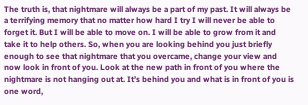The truth is, that nightmare will always be a part of my past. It will always be a terrifying memory that no matter how hard I try I will never be able to forget it. But I will be able to move on. I will be able to grow from it and take it to help others. So, when you are looking behind you just briefly enough to see that nightmare that you overcame, change your view and now look in front of you. Look at the new path in front of you where the nightmare is not hanging out at. It’s behind you and what is in front of you is one word,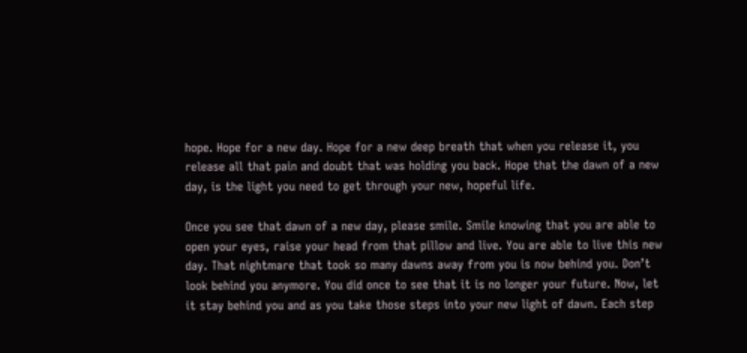hope. Hope for a new day. Hope for a new deep breath that when you release it, you release all that pain and doubt that was holding you back. Hope that the dawn of a new day, is the light you need to get through your new, hopeful life.

Once you see that dawn of a new day, please smile. Smile knowing that you are able to open your eyes, raise your head from that pillow and live. You are able to live this new day. That nightmare that took so many dawns away from you is now behind you. Don’t look behind you anymore. You did once to see that it is no longer your future. Now, let it stay behind you and as you take those steps into your new light of dawn. Each step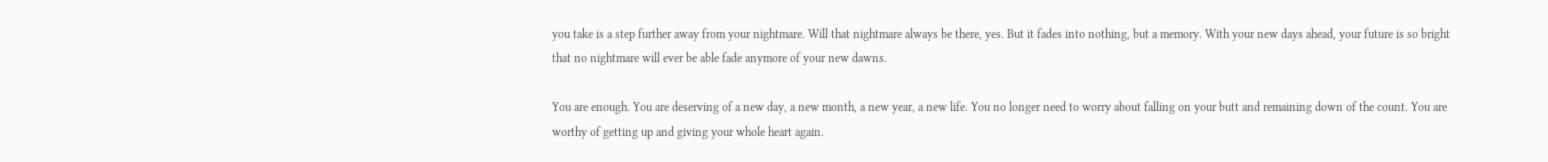you take is a step further away from your nightmare. Will that nightmare always be there, yes. But it fades into nothing, but a memory. With your new days ahead, your future is so bright that no nightmare will ever be able fade anymore of your new dawns.

You are enough. You are deserving of a new day, a new month, a new year, a new life. You no longer need to worry about falling on your butt and remaining down of the count. You are worthy of getting up and giving your whole heart again.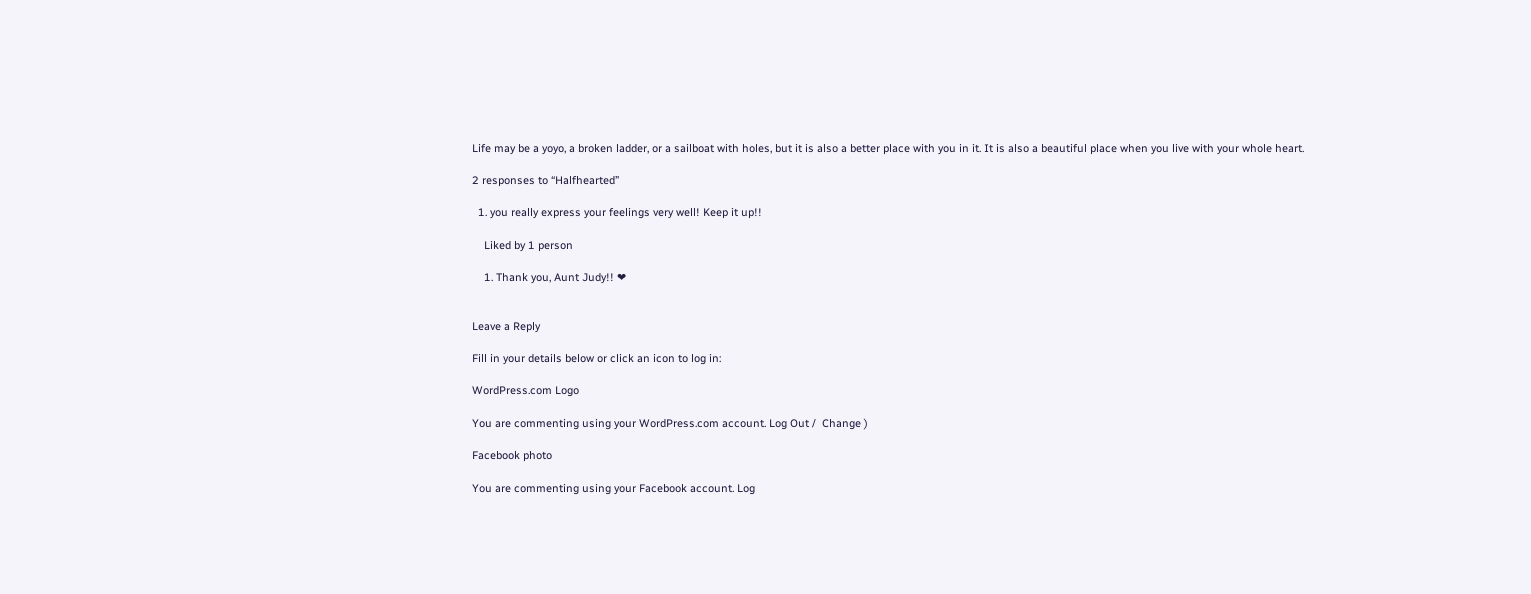Life may be a yoyo, a broken ladder, or a sailboat with holes, but it is also a better place with you in it. It is also a beautiful place when you live with your whole heart.

2 responses to “Halfhearted”

  1. you really express your feelings very well! Keep it up!!

    Liked by 1 person

    1. Thank you, Aunt Judy!! ❤


Leave a Reply

Fill in your details below or click an icon to log in:

WordPress.com Logo

You are commenting using your WordPress.com account. Log Out /  Change )

Facebook photo

You are commenting using your Facebook account. Log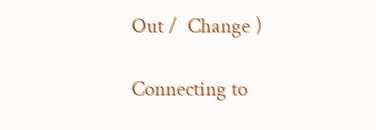Out /  Change )

Connecting to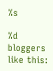%s

%d bloggers like this: